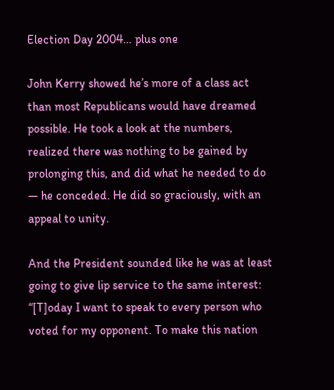Election Day 2004… plus one

John Kerry showed he’s more of a class act than most Republicans would have dreamed possible. He took a look at the numbers, realized there was nothing to be gained by prolonging this, and did what he needed to do — he conceded. He did so graciously, with an appeal to unity.

And the President sounded like he was at least going to give lip service to the same interest: “[T]oday I want to speak to every person who voted for my opponent. To make this nation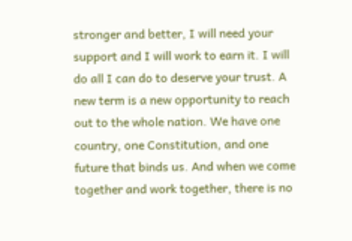stronger and better, I will need your support and I will work to earn it. I will do all I can do to deserve your trust. A new term is a new opportunity to reach out to the whole nation. We have one country, one Constitution, and one future that binds us. And when we come together and work together, there is no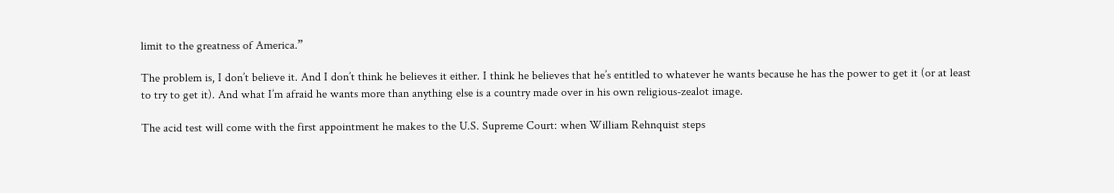limit to the greatness of America.”

The problem is, I don’t believe it. And I don’t think he believes it either. I think he believes that he’s entitled to whatever he wants because he has the power to get it (or at least to try to get it). And what I’m afraid he wants more than anything else is a country made over in his own religious-zealot image.

The acid test will come with the first appointment he makes to the U.S. Supreme Court: when William Rehnquist steps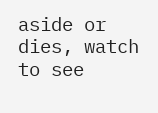aside or dies, watch to see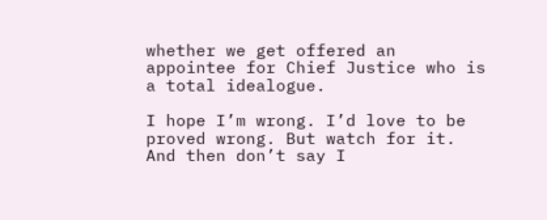whether we get offered an appointee for Chief Justice who is a total idealogue.

I hope I’m wrong. I’d love to be proved wrong. But watch for it. And then don’t say I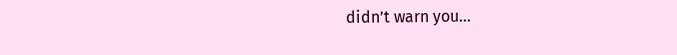didn’t warn you…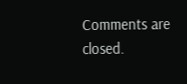Comments are closed.